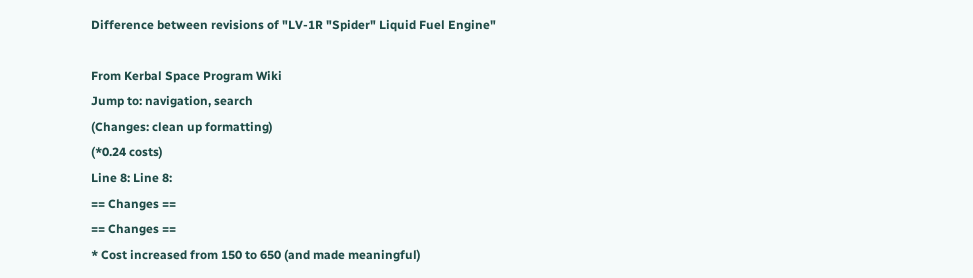Difference between revisions of "LV-1R "Spider" Liquid Fuel Engine"

From Kerbal Space Program Wiki
Jump to: navigation, search
(Changes: clean up formatting)
(*0.24 costs)
Line 8: Line 8:
== Changes ==
== Changes ==
* Cost increased from 150 to 650 (and made meaningful)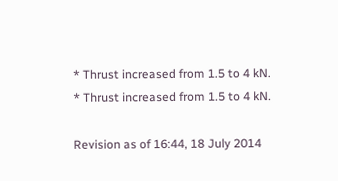* Thrust increased from 1.5 to 4 kN.
* Thrust increased from 1.5 to 4 kN.

Revision as of 16:44, 18 July 2014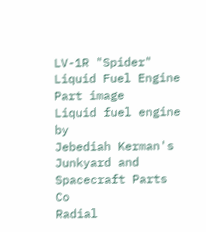LV-1R "Spider" Liquid Fuel Engine
Part image
Liquid fuel engine by
Jebediah Kerman's Junkyard and Spacecraft Parts Co
Radial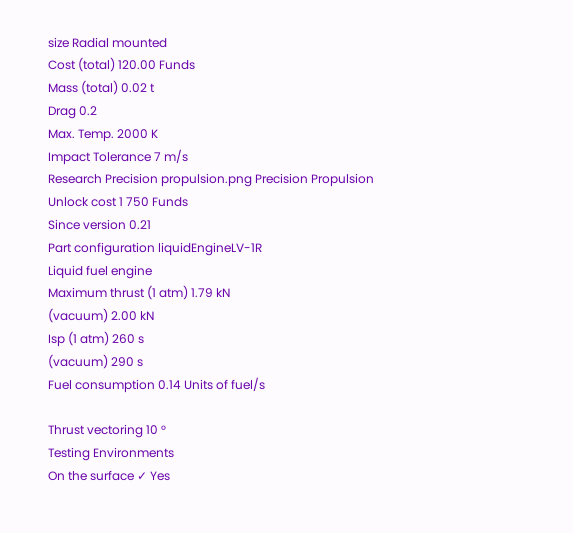size Radial mounted
Cost (total) 120.00 Funds
Mass (total) 0.02 t
Drag 0.2
Max. Temp. 2000 K
Impact Tolerance 7 m/s
Research Precision propulsion.png Precision Propulsion
Unlock cost 1 750 Funds
Since version 0.21
Part configuration liquidEngineLV-1R
Liquid fuel engine
Maximum thrust (1 atm) 1.79 kN
(vacuum) 2.00 kN
Isp (1 atm) 260 s
(vacuum) 290 s
Fuel consumption 0.14 Units of fuel/s

Thrust vectoring 10 °
Testing Environments
On the surface ✓ Yes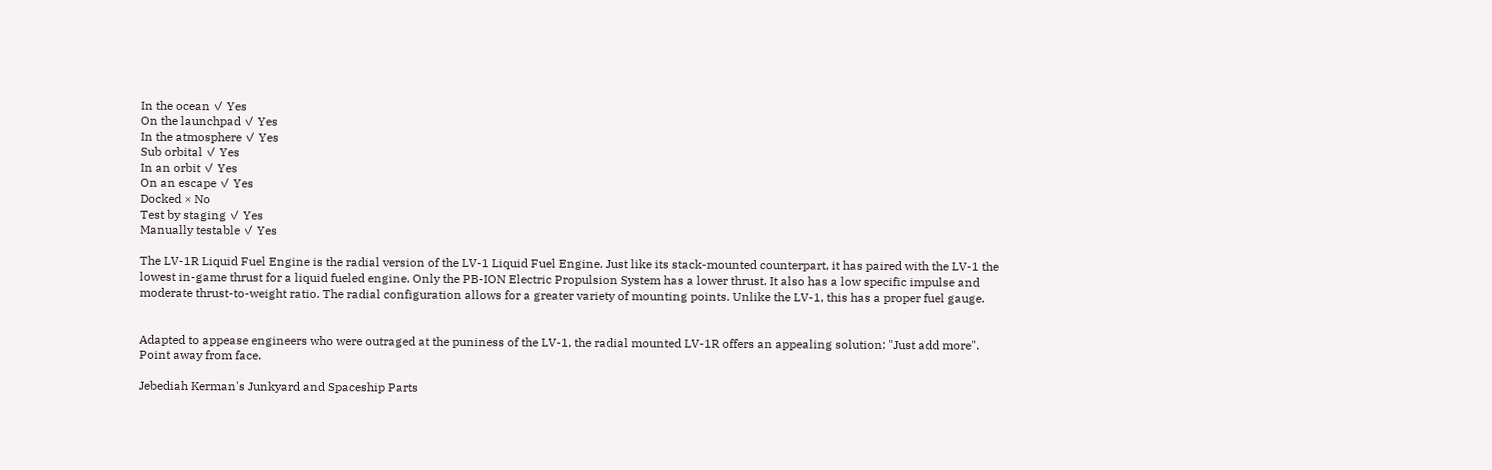In the ocean ✓ Yes
On the launchpad ✓ Yes
In the atmosphere ✓ Yes
Sub orbital ✓ Yes
In an orbit ✓ Yes
On an escape ✓ Yes
Docked × No
Test by staging ✓ Yes
Manually testable ✓ Yes

The LV-1R Liquid Fuel Engine is the radial version of the LV-1 Liquid Fuel Engine. Just like its stack-mounted counterpart, it has paired with the LV-1 the lowest in-game thrust for a liquid fueled engine. Only the PB-ION Electric Propulsion System has a lower thrust. It also has a low specific impulse and moderate thrust-to-weight ratio. The radial configuration allows for a greater variety of mounting points. Unlike the LV-1, this has a proper fuel gauge.


Adapted to appease engineers who were outraged at the puniness of the LV-1, the radial mounted LV-1R offers an appealing solution: "Just add more". Point away from face.

Jebediah Kerman's Junkyard and Spaceship Parts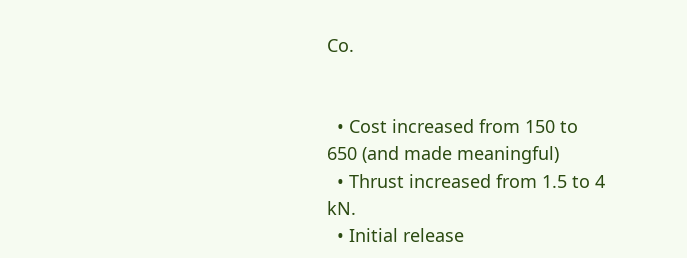Co.


  • Cost increased from 150 to 650 (and made meaningful)
  • Thrust increased from 1.5 to 4 kN.
  • Initial release